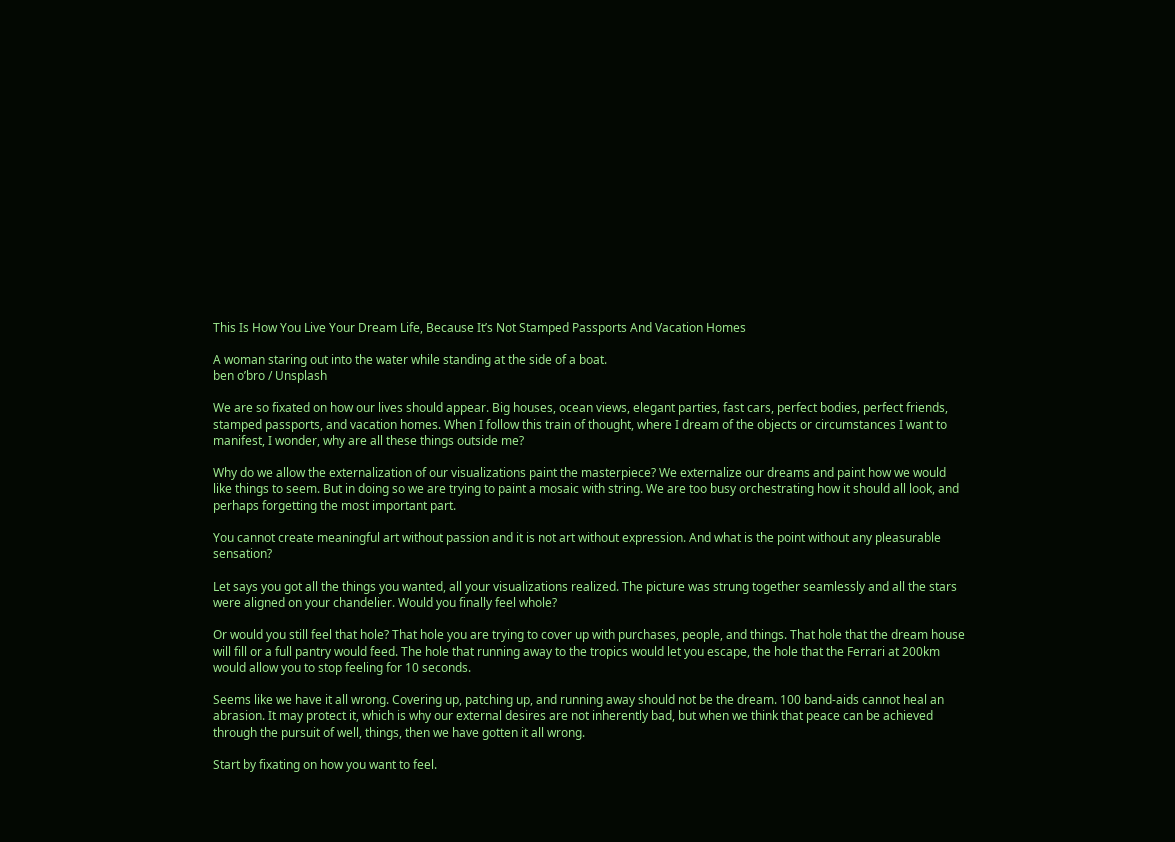This Is How You Live Your Dream Life, Because It’s Not Stamped Passports And Vacation Homes

A woman staring out into the water while standing at the side of a boat.
ben o’bro / Unsplash

We are so fixated on how our lives should appear. Big houses, ocean views, elegant parties, fast cars, perfect bodies, perfect friends, stamped passports, and vacation homes. When I follow this train of thought, where I dream of the objects or circumstances I want to manifest, I wonder, why are all these things outside me?

Why do we allow the externalization of our visualizations paint the masterpiece? We externalize our dreams and paint how we would like things to seem. But in doing so we are trying to paint a mosaic with string. We are too busy orchestrating how it should all look, and perhaps forgetting the most important part.

You cannot create meaningful art without passion and it is not art without expression. And what is the point without any pleasurable sensation?

Let says you got all the things you wanted, all your visualizations realized. The picture was strung together seamlessly and all the stars were aligned on your chandelier. Would you finally feel whole?

Or would you still feel that hole? That hole you are trying to cover up with purchases, people, and things. That hole that the dream house will fill or a full pantry would feed. The hole that running away to the tropics would let you escape, the hole that the Ferrari at 200km would allow you to stop feeling for 10 seconds.

Seems like we have it all wrong. Covering up, patching up, and running away should not be the dream. 100 band-aids cannot heal an abrasion. It may protect it, which is why our external desires are not inherently bad, but when we think that peace can be achieved through the pursuit of well, things, then we have gotten it all wrong.

Start by fixating on how you want to feel.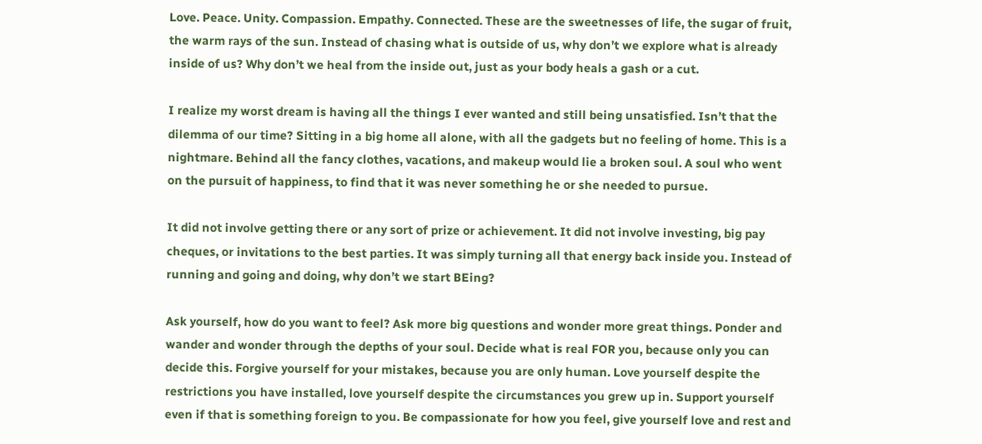Love. Peace. Unity. Compassion. Empathy. Connected. These are the sweetnesses of life, the sugar of fruit, the warm rays of the sun. Instead of chasing what is outside of us, why don’t we explore what is already inside of us? Why don’t we heal from the inside out, just as your body heals a gash or a cut.

I realize my worst dream is having all the things I ever wanted and still being unsatisfied. Isn’t that the dilemma of our time? Sitting in a big home all alone, with all the gadgets but no feeling of home. This is a nightmare. Behind all the fancy clothes, vacations, and makeup would lie a broken soul. A soul who went on the pursuit of happiness, to find that it was never something he or she needed to pursue.

It did not involve getting there or any sort of prize or achievement. It did not involve investing, big pay cheques, or invitations to the best parties. It was simply turning all that energy back inside you. Instead of running and going and doing, why don’t we start BEing?

Ask yourself, how do you want to feel? Ask more big questions and wonder more great things. Ponder and wander and wonder through the depths of your soul. Decide what is real FOR you, because only you can decide this. Forgive yourself for your mistakes, because you are only human. Love yourself despite the restrictions you have installed, love yourself despite the circumstances you grew up in. Support yourself even if that is something foreign to you. Be compassionate for how you feel, give yourself love and rest and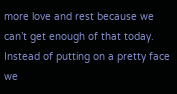more love and rest because we can’t get enough of that today. Instead of putting on a pretty face we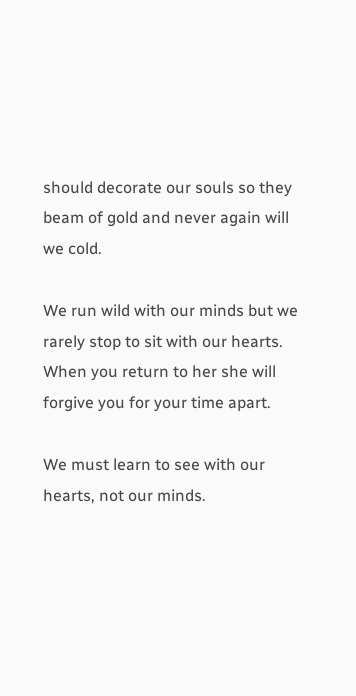should decorate our souls so they beam of gold and never again will we cold.

We run wild with our minds but we rarely stop to sit with our hearts. When you return to her she will forgive you for your time apart.

We must learn to see with our hearts, not our minds.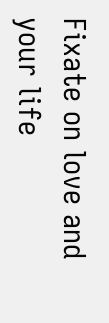Fixate on love and your life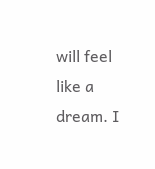will feel like a dream. I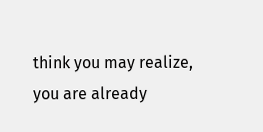think you may realize, you are already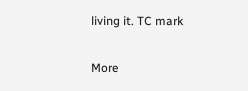living it. TC mark

More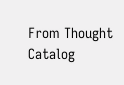From Thought Catalog